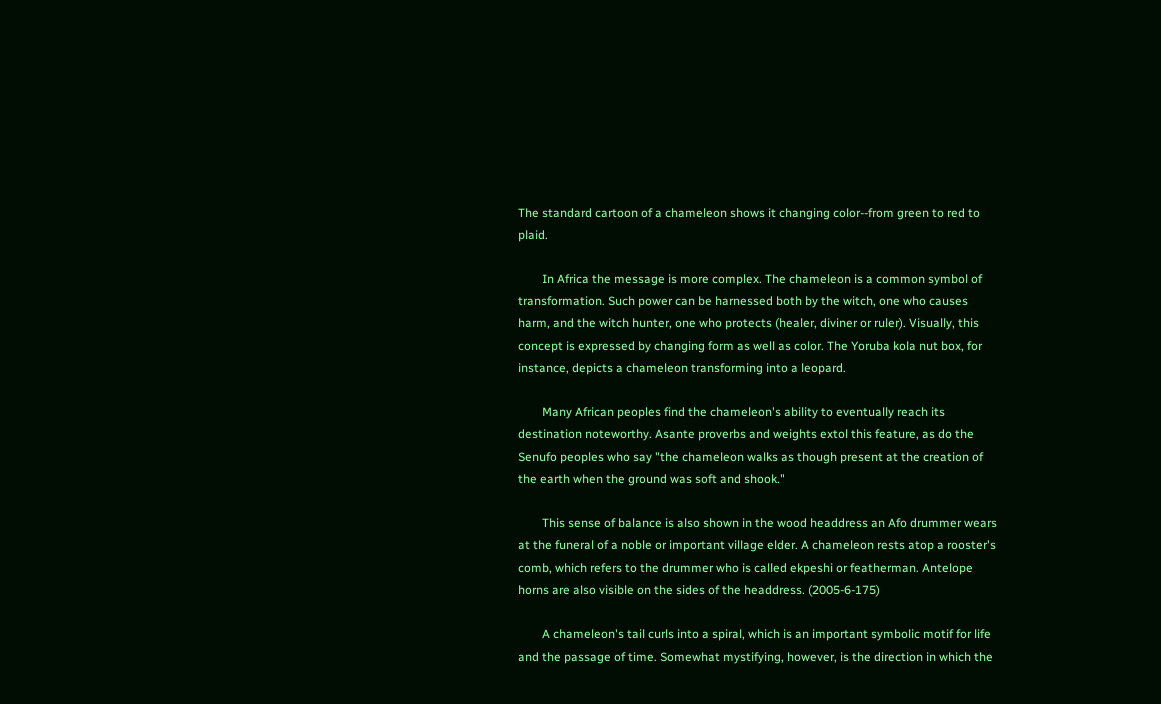The standard cartoon of a chameleon shows it changing color--from green to red to plaid.

        In Africa the message is more complex. The chameleon is a common symbol of transformation. Such power can be harnessed both by the witch, one who causes harm, and the witch hunter, one who protects (healer, diviner or ruler). Visually, this concept is expressed by changing form as well as color. The Yoruba kola nut box, for instance, depicts a chameleon transforming into a leopard.

        Many African peoples find the chameleon's ability to eventually reach its destination noteworthy. Asante proverbs and weights extol this feature, as do the Senufo peoples who say "the chameleon walks as though present at the creation of the earth when the ground was soft and shook."

        This sense of balance is also shown in the wood headdress an Afo drummer wears at the funeral of a noble or important village elder. A chameleon rests atop a rooster's comb, which refers to the drummer who is called ekpeshi or featherman. Antelope horns are also visible on the sides of the headdress. (2005-6-175)

        A chameleon's tail curls into a spiral, which is an important symbolic motif for life and the passage of time. Somewhat mystifying, however, is the direction in which the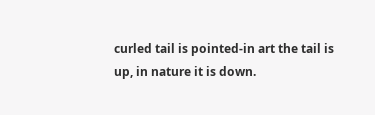curled tail is pointed-in art the tail is up, in nature it is down.